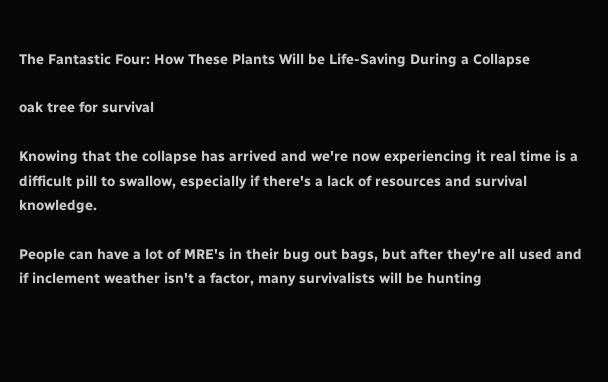The Fantastic Four: How These Plants Will be Life-Saving During a Collapse

oak tree for survival

Knowing that the collapse has arrived and we're now experiencing it real time is a difficult pill to swallow, especially if there's a lack of resources and survival knowledge.

People can have a lot of MRE's in their bug out bags, but after they're all used and if inclement weather isn't a factor, many survivalists will be hunting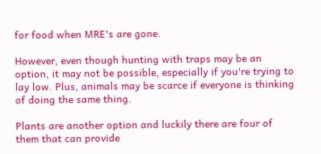for food when MRE's are gone.

However, even though hunting with traps may be an option, it may not be possible, especially if you're trying to lay low. Plus, animals may be scarce if everyone is thinking of doing the same thing.

Plants are another option and luckily there are four of them that can provide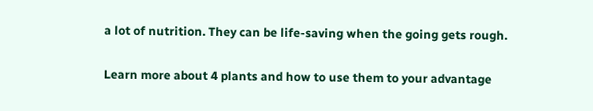a lot of nutrition. They can be life-saving when the going gets rough.

Learn more about 4 plants and how to use them to your advantage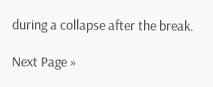during a collapse after the break.

Next Page »